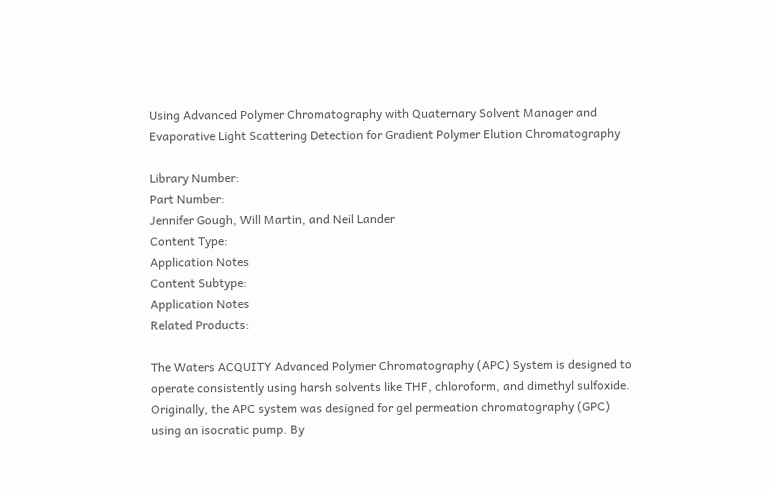Using Advanced Polymer Chromatography with Quaternary Solvent Manager and Evaporative Light Scattering Detection for Gradient Polymer Elution Chromatography

Library Number:
Part Number:
Jennifer Gough, Will Martin, and Neil Lander
Content Type:
Application Notes
Content Subtype:
Application Notes
Related Products:

The Waters ACQUITY Advanced Polymer Chromatography (APC) System is designed to operate consistently using harsh solvents like THF, chloroform, and dimethyl sulfoxide. Originally, the APC system was designed for gel permeation chromatography (GPC) using an isocratic pump. By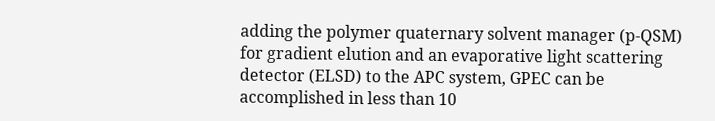adding the polymer quaternary solvent manager (p-QSM) for gradient elution and an evaporative light scattering detector (ELSD) to the APC system, GPEC can be accomplished in less than 10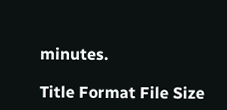minutes.

Title Format File Size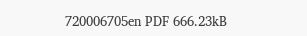720006705en PDF 666.23kB